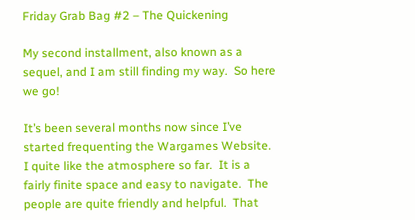Friday Grab Bag #2 – The Quickening

My second installment, also known as a sequel, and I am still finding my way.  So here we go!

It’s been several months now since I’ve started frequenting the Wargames Website.  I quite like the atmosphere so far.  It is a fairly finite space and easy to navigate.  The people are quite friendly and helpful.  That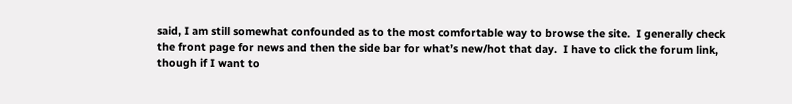said, I am still somewhat confounded as to the most comfortable way to browse the site.  I generally check the front page for news and then the side bar for what’s new/hot that day.  I have to click the forum link, though if I want to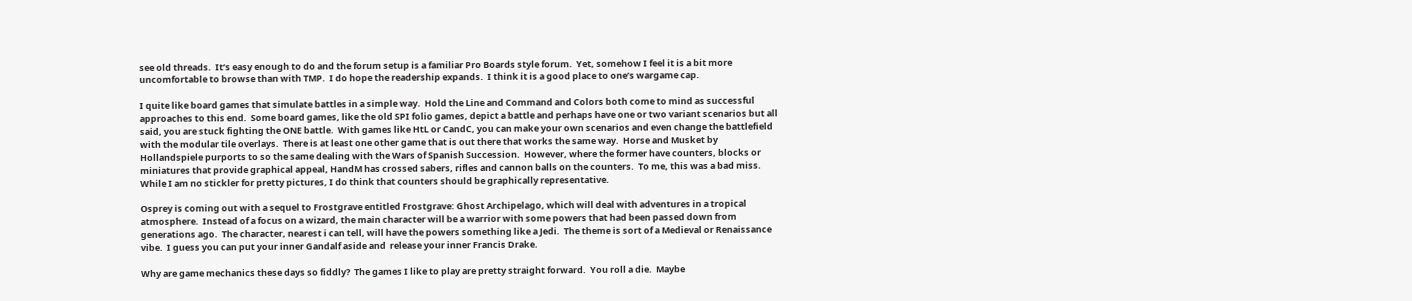see old threads.  It’s easy enough to do and the forum setup is a familiar Pro Boards style forum.  Yet, somehow I feel it is a bit more uncomfortable to browse than with TMP.  I do hope the readership expands.  I think it is a good place to one’s wargame cap.

I quite like board games that simulate battles in a simple way.  Hold the Line and Command and Colors both come to mind as successful approaches to this end.  Some board games, like the old SPI folio games, depict a battle and perhaps have one or two variant scenarios but all said, you are stuck fighting the ONE battle.  With games like HtL or CandC, you can make your own scenarios and even change the battlefield with the modular tile overlays.  There is at least one other game that is out there that works the same way.  Horse and Musket by Hollandspiele purports to so the same dealing with the Wars of Spanish Succession.  However, where the former have counters, blocks or miniatures that provide graphical appeal, HandM has crossed sabers, rifles and cannon balls on the counters.  To me, this was a bad miss.  While I am no stickler for pretty pictures, I do think that counters should be graphically representative.

Osprey is coming out with a sequel to Frostgrave entitled Frostgrave: Ghost Archipelago, which will deal with adventures in a tropical atmosphere.  Instead of a focus on a wizard, the main character will be a warrior with some powers that had been passed down from generations ago.  The character, nearest i can tell, will have the powers something like a Jedi.  The theme is sort of a Medieval or Renaissance vibe.  I guess you can put your inner Gandalf aside and  release your inner Francis Drake.

Why are game mechanics these days so fiddly?  The games I like to play are pretty straight forward.  You roll a die.  Maybe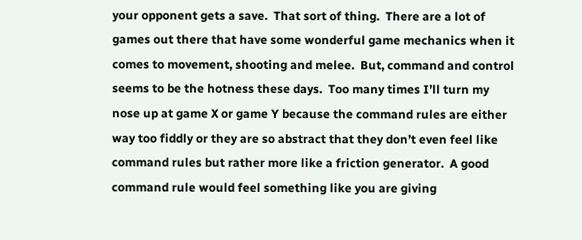your opponent gets a save.  That sort of thing.  There are a lot of games out there that have some wonderful game mechanics when it comes to movement, shooting and melee.  But, command and control seems to be the hotness these days.  Too many times I’ll turn my nose up at game X or game Y because the command rules are either way too fiddly or they are so abstract that they don’t even feel like command rules but rather more like a friction generator.  A good command rule would feel something like you are giving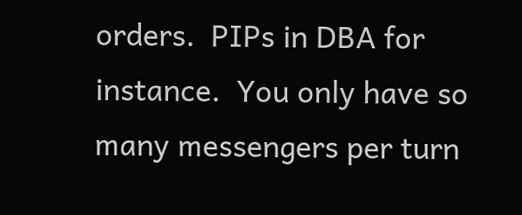orders.  PIPs in DBA for instance.  You only have so many messengers per turn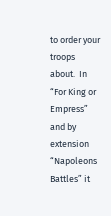to order your troops about.  In “For King or Empress” and by extension “Napoleons Battles” it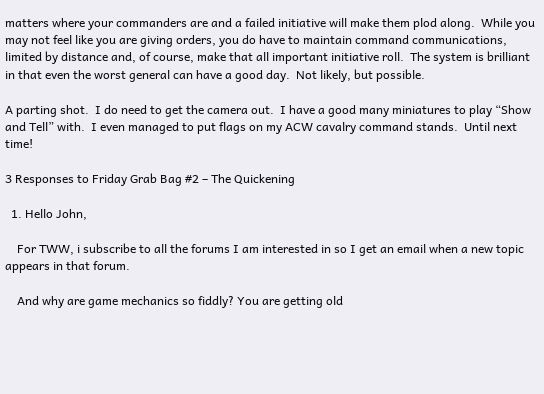matters where your commanders are and a failed initiative will make them plod along.  While you may not feel like you are giving orders, you do have to maintain command communications, limited by distance and, of course, make that all important initiative roll.  The system is brilliant in that even the worst general can have a good day.  Not likely, but possible.

A parting shot.  I do need to get the camera out.  I have a good many miniatures to play “Show and Tell” with.  I even managed to put flags on my ACW cavalry command stands.  Until next time!

3 Responses to Friday Grab Bag #2 – The Quickening

  1. Hello John,

    For TWW, i subscribe to all the forums I am interested in so I get an email when a new topic appears in that forum.

    And why are game mechanics so fiddly? You are getting old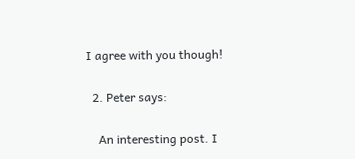I agree with you though!

  2. Peter says:

    An interesting post. I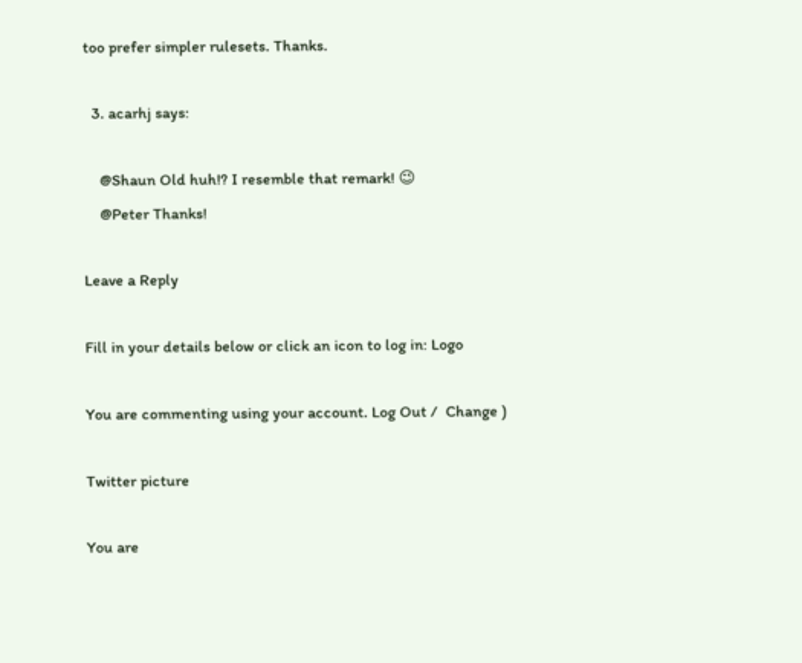too prefer simpler rulesets. Thanks.

  3. acarhj says:

    @Shaun Old huh!? I resemble that remark! 😉
    @Peter Thanks!

Leave a Reply

Fill in your details below or click an icon to log in: Logo

You are commenting using your account. Log Out /  Change )

Twitter picture

You are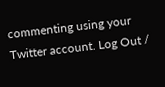commenting using your Twitter account. Log Out /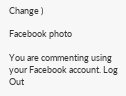Change )

Facebook photo

You are commenting using your Facebook account. Log Out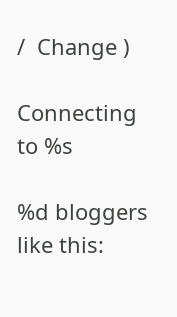/  Change )

Connecting to %s

%d bloggers like this: